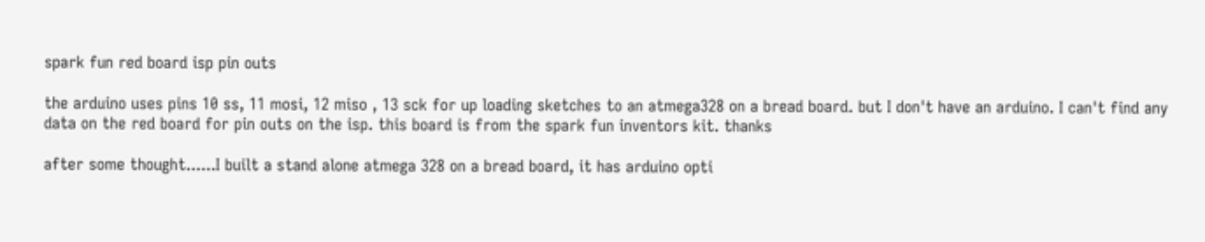spark fun red board isp pin outs

the arduino uses pins 10 ss, 11 mosi, 12 miso , 13 sck for up loading sketches to an atmega328 on a bread board. but I don't have an arduino. I can't find any data on the red board for pin outs on the isp. this board is from the spark fun inventors kit. thanks

after some thought......I built a stand alone atmega 328 on a bread board, it has arduino opti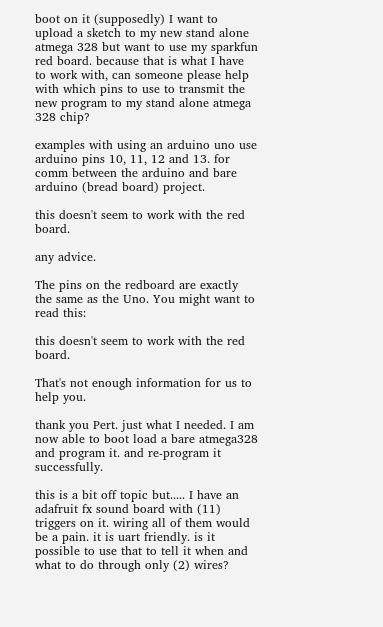boot on it (supposedly) I want to upload a sketch to my new stand alone atmega 328 but want to use my sparkfun red board. because that is what I have to work with, can someone please help with which pins to use to transmit the new program to my stand alone atmega 328 chip?

examples with using an arduino uno use arduino pins 10, 11, 12 and 13. for comm between the arduino and bare arduino (bread board) project.

this doesn't seem to work with the red board.

any advice.

The pins on the redboard are exactly the same as the Uno. You might want to read this:

this doesn't seem to work with the red board.

That's not enough information for us to help you.

thank you Pert. just what I needed. I am now able to boot load a bare atmega328 and program it. and re-program it successfully.

this is a bit off topic but..... I have an adafruit fx sound board with (11) triggers on it. wiring all of them would be a pain. it is uart friendly. is it possible to use that to tell it when and what to do through only (2) wires?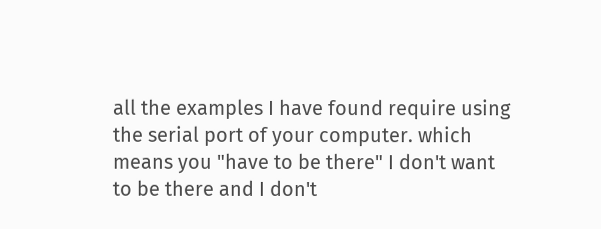all the examples I have found require using the serial port of your computer. which means you "have to be there" I don't want to be there and I don't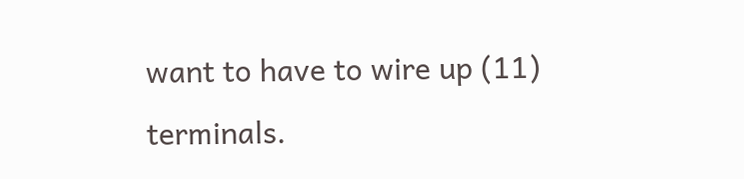want to have to wire up (11) terminals.